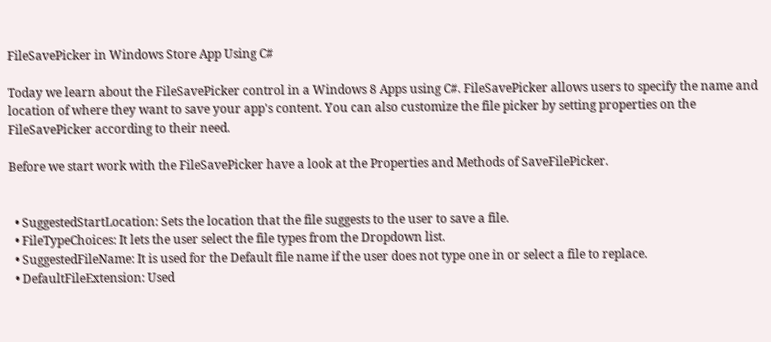FileSavePicker in Windows Store App Using C#

Today we learn about the FileSavePicker control in a Windows 8 Apps using C#. FileSavePicker allows users to specify the name and location of where they want to save your app's content. You can also customize the file picker by setting properties on the FileSavePicker according to their need.

Before we start work with the FileSavePicker have a look at the Properties and Methods of SaveFilePicker.


  • SuggestedStartLocation: Sets the location that the file suggests to the user to save a file.
  • FileTypeChoices: It lets the user select the file types from the Dropdown list.
  • SuggestedFileName: It is used for the Default file name if the user does not type one in or select a file to replace.
  • DefaultFileExtension: Used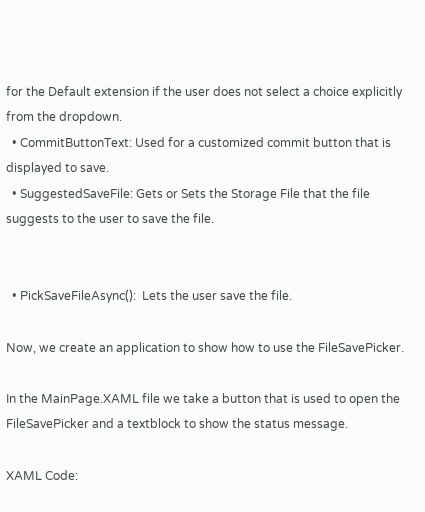for the Default extension if the user does not select a choice explicitly from the dropdown.
  • CommitButtonText: Used for a customized commit button that is displayed to save.
  • SuggestedSaveFile: Gets or Sets the Storage File that the file suggests to the user to save the file.


  • PickSaveFileAsync():  Lets the user save the file.

Now, we create an application to show how to use the FileSavePicker.

In the MainPage.XAML file we take a button that is used to open the FileSavePicker and a textblock to show the status message.

XAML Code: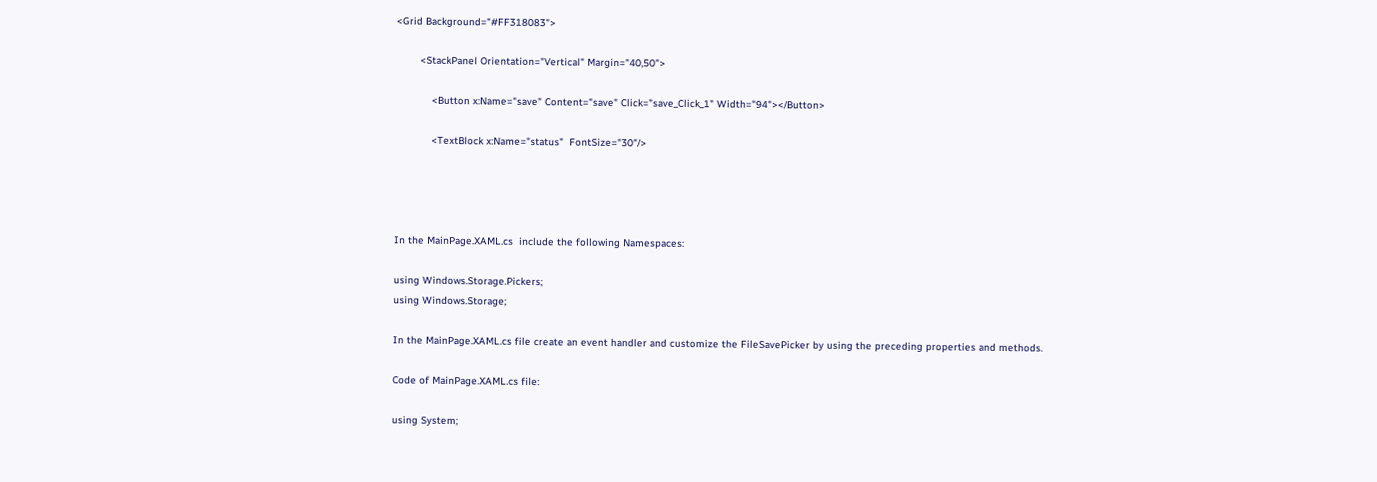<Grid Background="#FF318083">

        <StackPanel Orientation="Vertical" Margin="40,50">

            <Button x:Name="save" Content="save" Click="save_Click_1" Width="94"></Button>

            <TextBlock x:Name="status"  FontSize="30"/>




In the MainPage.XAML.cs  include the following Namespaces:

using Windows.Storage.Pickers;
using Windows.Storage;

In the MainPage.XAML.cs file create an event handler and customize the FileSavePicker by using the preceding properties and methods.

Code of MainPage.XAML.cs file:

using System;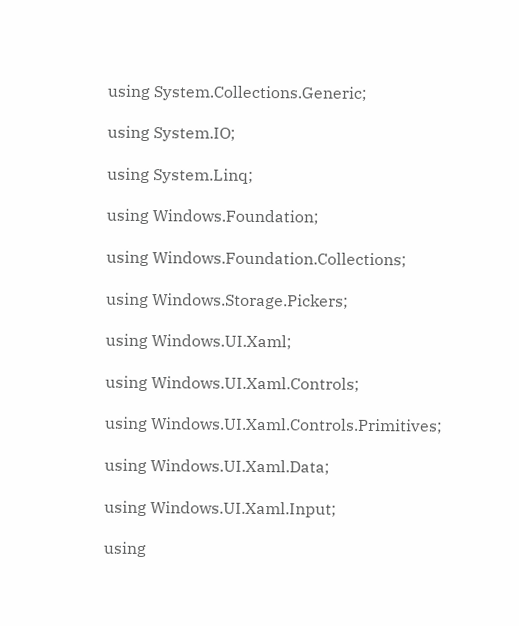using System.Collections.Generic;

using System.IO;

using System.Linq;

using Windows.Foundation;

using Windows.Foundation.Collections;

using Windows.Storage.Pickers;

using Windows.UI.Xaml;

using Windows.UI.Xaml.Controls;

using Windows.UI.Xaml.Controls.Primitives;

using Windows.UI.Xaml.Data;

using Windows.UI.Xaml.Input;

using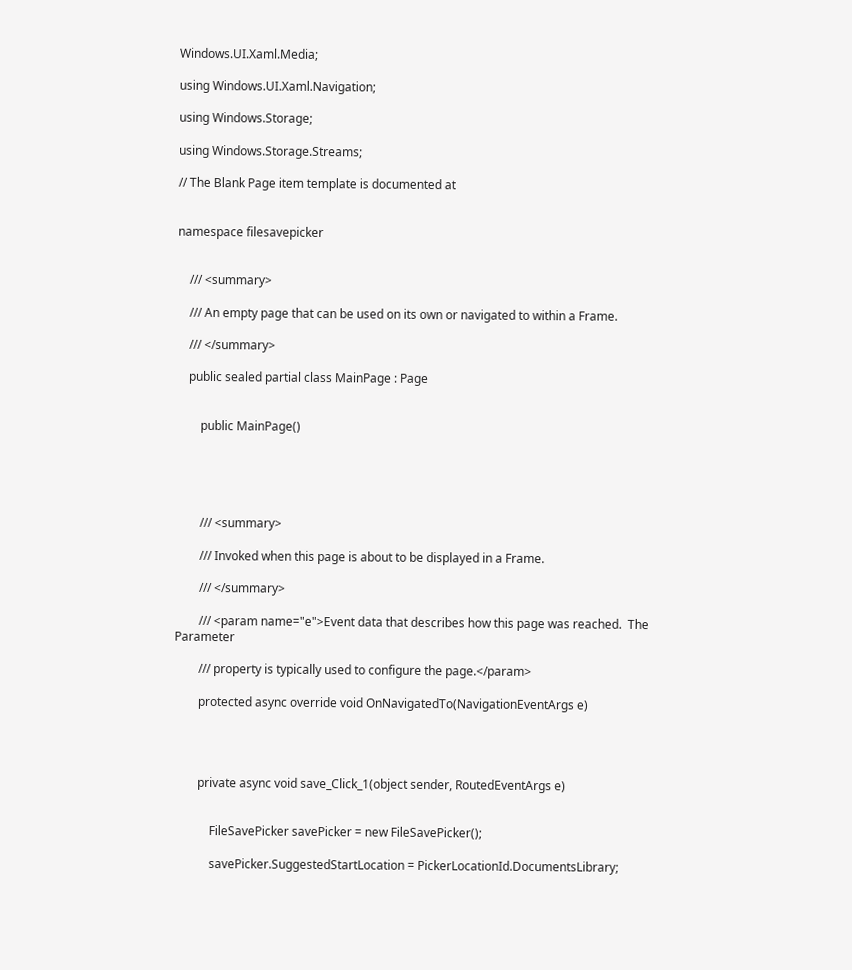Windows.UI.Xaml.Media;

using Windows.UI.Xaml.Navigation;

using Windows.Storage;

using Windows.Storage.Streams;

// The Blank Page item template is documented at


namespace filesavepicker


    /// <summary>

    /// An empty page that can be used on its own or navigated to within a Frame.

    /// </summary>

    public sealed partial class MainPage : Page


        public MainPage()





        /// <summary>

        /// Invoked when this page is about to be displayed in a Frame.

        /// </summary>

        /// <param name="e">Event data that describes how this page was reached.  The Parameter

        /// property is typically used to configure the page.</param>

        protected async override void OnNavigatedTo(NavigationEventArgs e)




        private async void save_Click_1(object sender, RoutedEventArgs e)


            FileSavePicker savePicker = new FileSavePicker();

            savePicker.SuggestedStartLocation = PickerLocationId.DocumentsLibrary;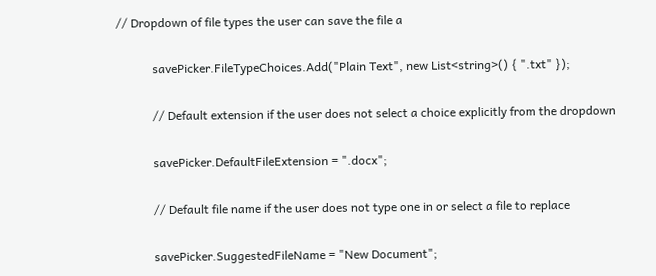// Dropdown of file types the user can save the file a

            savePicker.FileTypeChoices.Add("Plain Text", new List<string>() { ".txt" });

            // Default extension if the user does not select a choice explicitly from the dropdown

            savePicker.DefaultFileExtension = ".docx";

            // Default file name if the user does not type one in or select a file to replace

            savePicker.SuggestedFileName = "New Document";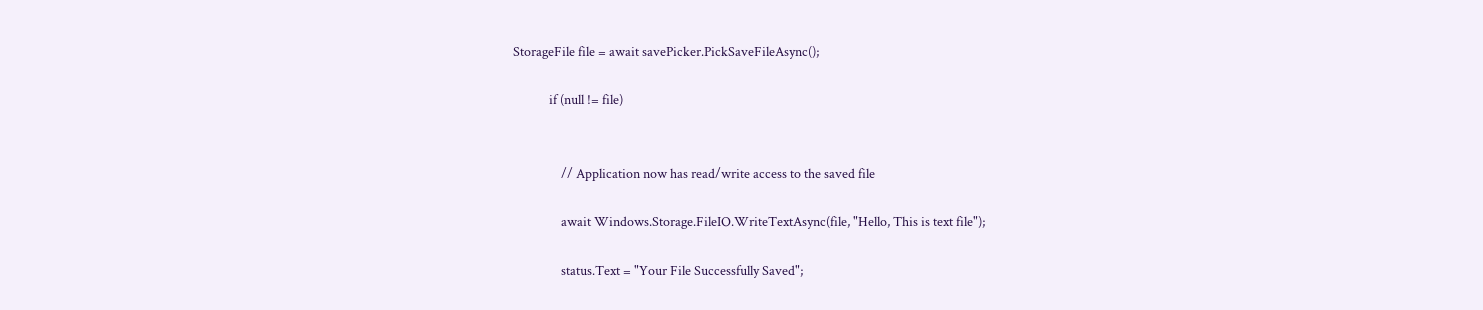StorageFile file = await savePicker.PickSaveFileAsync();

            if (null != file)


                // Application now has read/write access to the saved file

                await Windows.Storage.FileIO.WriteTextAsync(file, "Hello, This is text file");

                status.Text = "Your File Successfully Saved";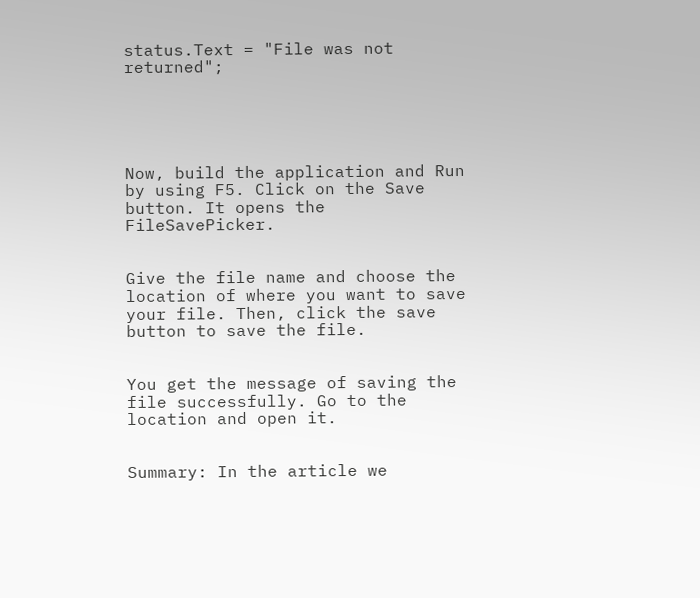status.Text = "File was not returned";





Now, build the application and Run by using F5. Click on the Save button. It opens the FileSavePicker.


Give the file name and choose the location of where you want to save your file. Then, click the save button to save the file.


You get the message of saving the file successfully. Go to the location and open it.


Summary: In the article we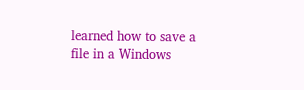learned how to save a file in a Windows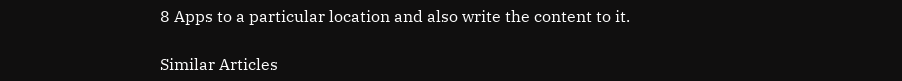8 Apps to a particular location and also write the content to it.

Similar Articles